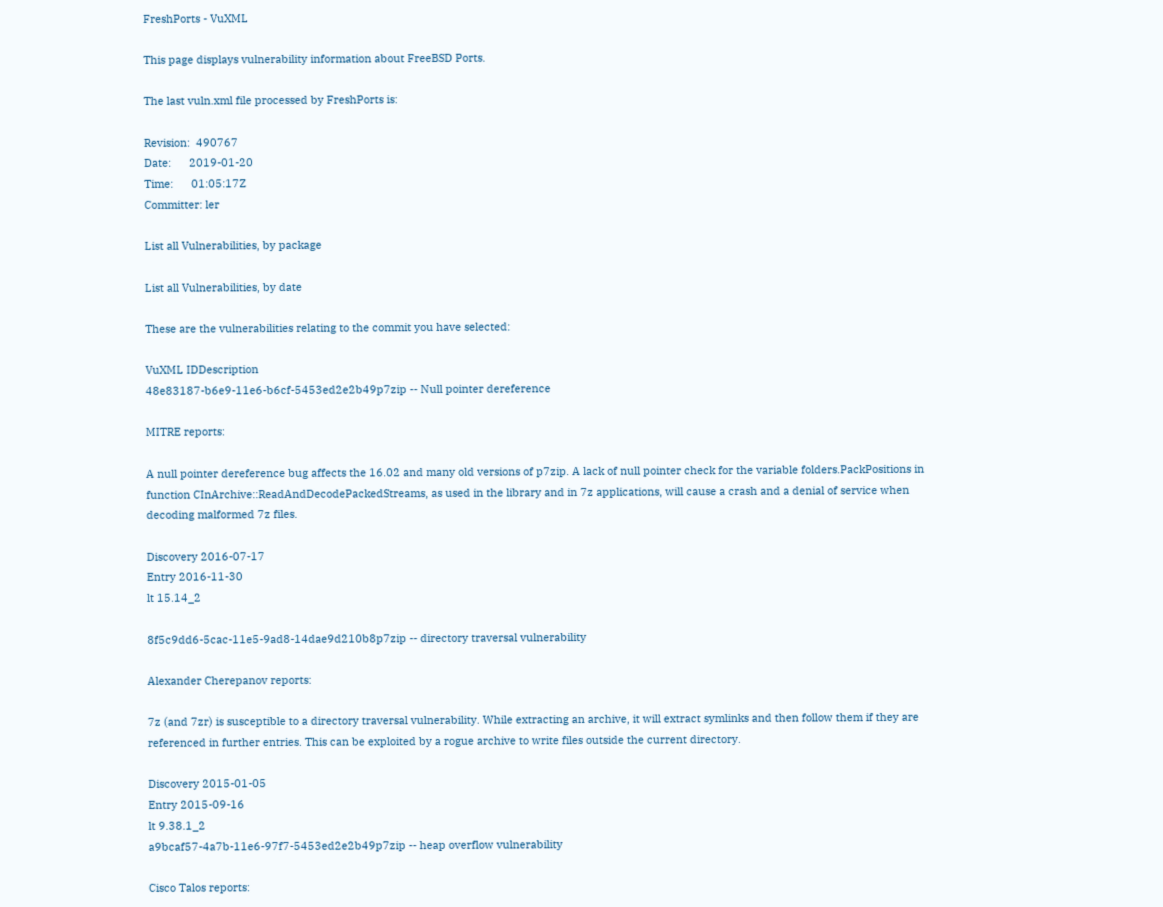FreshPorts - VuXML

This page displays vulnerability information about FreeBSD Ports.

The last vuln.xml file processed by FreshPorts is:

Revision:  490767
Date:      2019-01-20
Time:      01:05:17Z
Committer: ler

List all Vulnerabilities, by package

List all Vulnerabilities, by date

These are the vulnerabilities relating to the commit you have selected:

VuXML IDDescription
48e83187-b6e9-11e6-b6cf-5453ed2e2b49p7zip -- Null pointer dereference

MITRE reports:

A null pointer dereference bug affects the 16.02 and many old versions of p7zip. A lack of null pointer check for the variable folders.PackPositions in function CInArchive::ReadAndDecodePackedStreams, as used in the library and in 7z applications, will cause a crash and a denial of service when decoding malformed 7z files.

Discovery 2016-07-17
Entry 2016-11-30
lt 15.14_2

8f5c9dd6-5cac-11e5-9ad8-14dae9d210b8p7zip -- directory traversal vulnerability

Alexander Cherepanov reports:

7z (and 7zr) is susceptible to a directory traversal vulnerability. While extracting an archive, it will extract symlinks and then follow them if they are referenced in further entries. This can be exploited by a rogue archive to write files outside the current directory.

Discovery 2015-01-05
Entry 2015-09-16
lt 9.38.1_2
a9bcaf57-4a7b-11e6-97f7-5453ed2e2b49p7zip -- heap overflow vulnerability

Cisco Talos reports: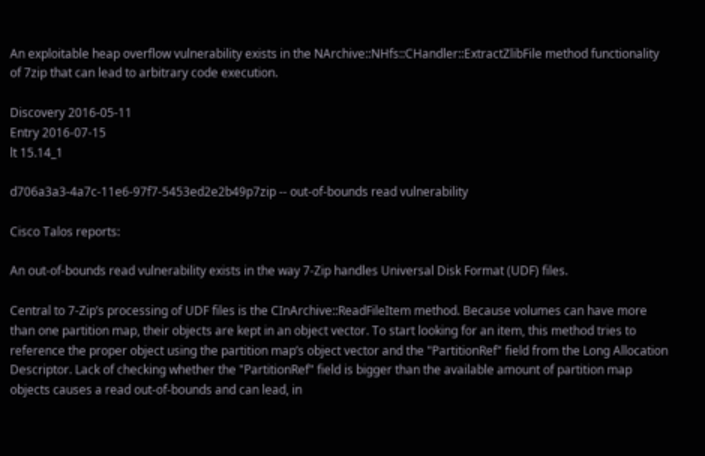An exploitable heap overflow vulnerability exists in the NArchive::NHfs::CHandler::ExtractZlibFile method functionality of 7zip that can lead to arbitrary code execution.

Discovery 2016-05-11
Entry 2016-07-15
lt 15.14_1

d706a3a3-4a7c-11e6-97f7-5453ed2e2b49p7zip -- out-of-bounds read vulnerability

Cisco Talos reports:

An out-of-bounds read vulnerability exists in the way 7-Zip handles Universal Disk Format (UDF) files.

Central to 7-Zip’s processing of UDF files is the CInArchive::ReadFileItem method. Because volumes can have more than one partition map, their objects are kept in an object vector. To start looking for an item, this method tries to reference the proper object using the partition map’s object vector and the "PartitionRef" field from the Long Allocation Descriptor. Lack of checking whether the "PartitionRef" field is bigger than the available amount of partition map objects causes a read out-of-bounds and can lead, in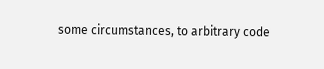some circumstances, to arbitrary code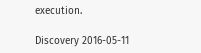execution.

Discovery 2016-05-11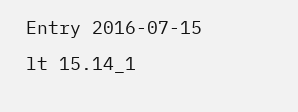Entry 2016-07-15
lt 15.14_1